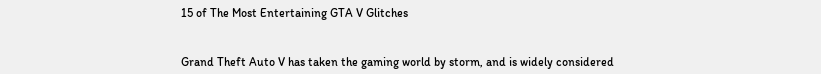15 of The Most Entertaining GTA V Glitches


Grand Theft Auto V has taken the gaming world by storm, and is widely considered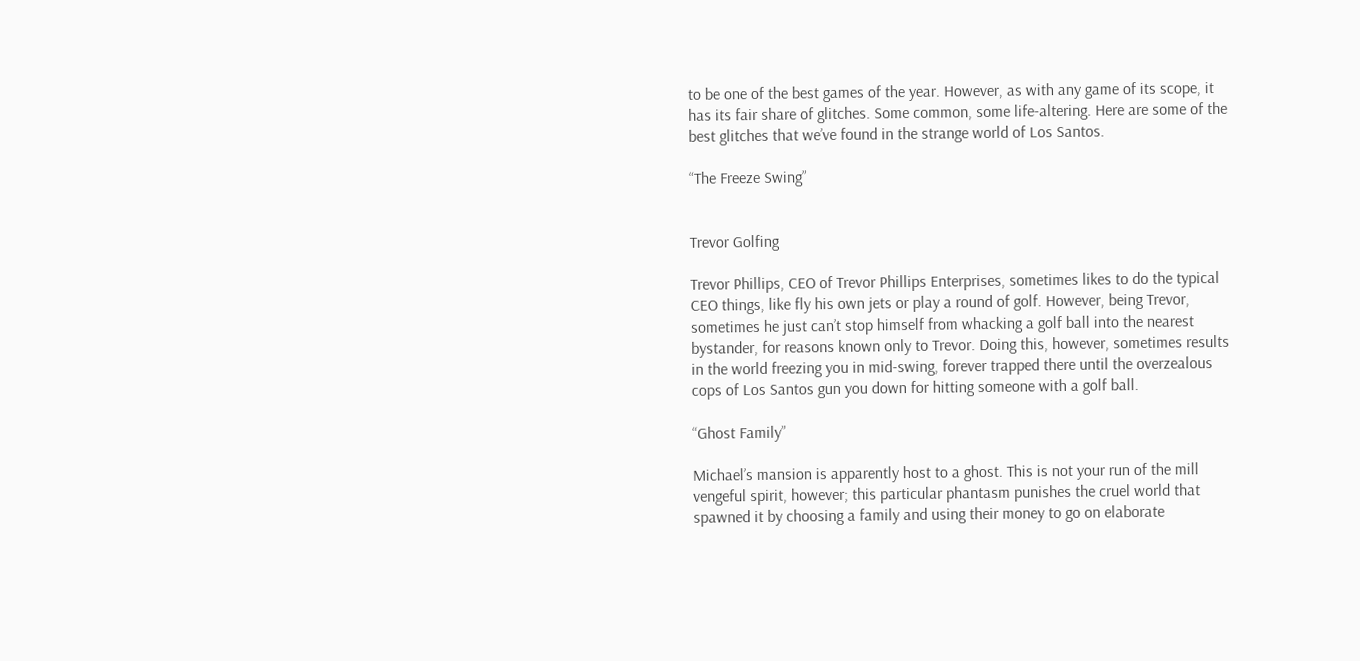to be one of the best games of the year. However, as with any game of its scope, it has its fair share of glitches. Some common, some life-altering. Here are some of the best glitches that we’ve found in the strange world of Los Santos.

“The Freeze Swing”


Trevor Golfing

Trevor Phillips, CEO of Trevor Phillips Enterprises, sometimes likes to do the typical CEO things, like fly his own jets or play a round of golf. However, being Trevor, sometimes he just can’t stop himself from whacking a golf ball into the nearest bystander, for reasons known only to Trevor. Doing this, however, sometimes results in the world freezing you in mid-swing, forever trapped there until the overzealous cops of Los Santos gun you down for hitting someone with a golf ball.

“Ghost Family”

Michael’s mansion is apparently host to a ghost. This is not your run of the mill vengeful spirit, however; this particular phantasm punishes the cruel world that spawned it by choosing a family and using their money to go on elaborate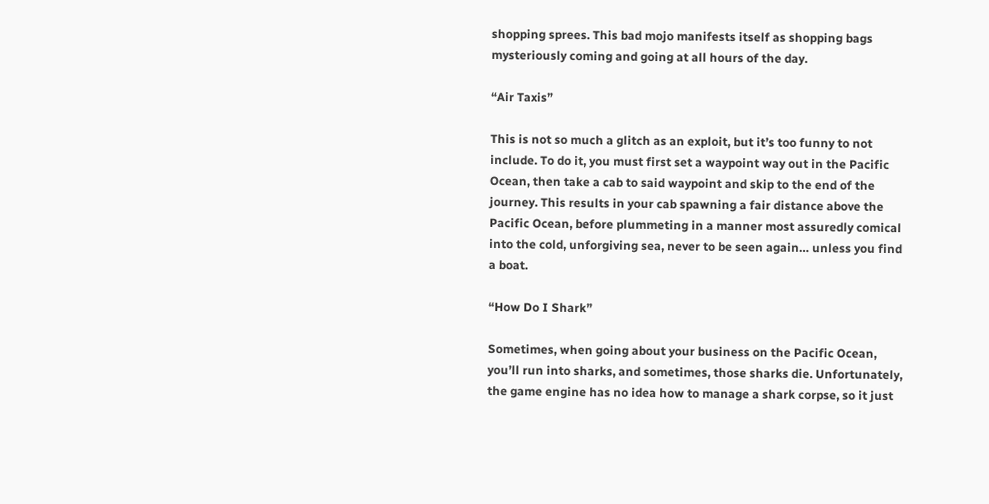shopping sprees. This bad mojo manifests itself as shopping bags mysteriously coming and going at all hours of the day.

“Air Taxis”

This is not so much a glitch as an exploit, but it’s too funny to not include. To do it, you must first set a waypoint way out in the Pacific Ocean, then take a cab to said waypoint and skip to the end of the journey. This results in your cab spawning a fair distance above the Pacific Ocean, before plummeting in a manner most assuredly comical into the cold, unforgiving sea, never to be seen again… unless you find a boat.

“How Do I Shark”

Sometimes, when going about your business on the Pacific Ocean, you’ll run into sharks, and sometimes, those sharks die. Unfortunately, the game engine has no idea how to manage a shark corpse, so it just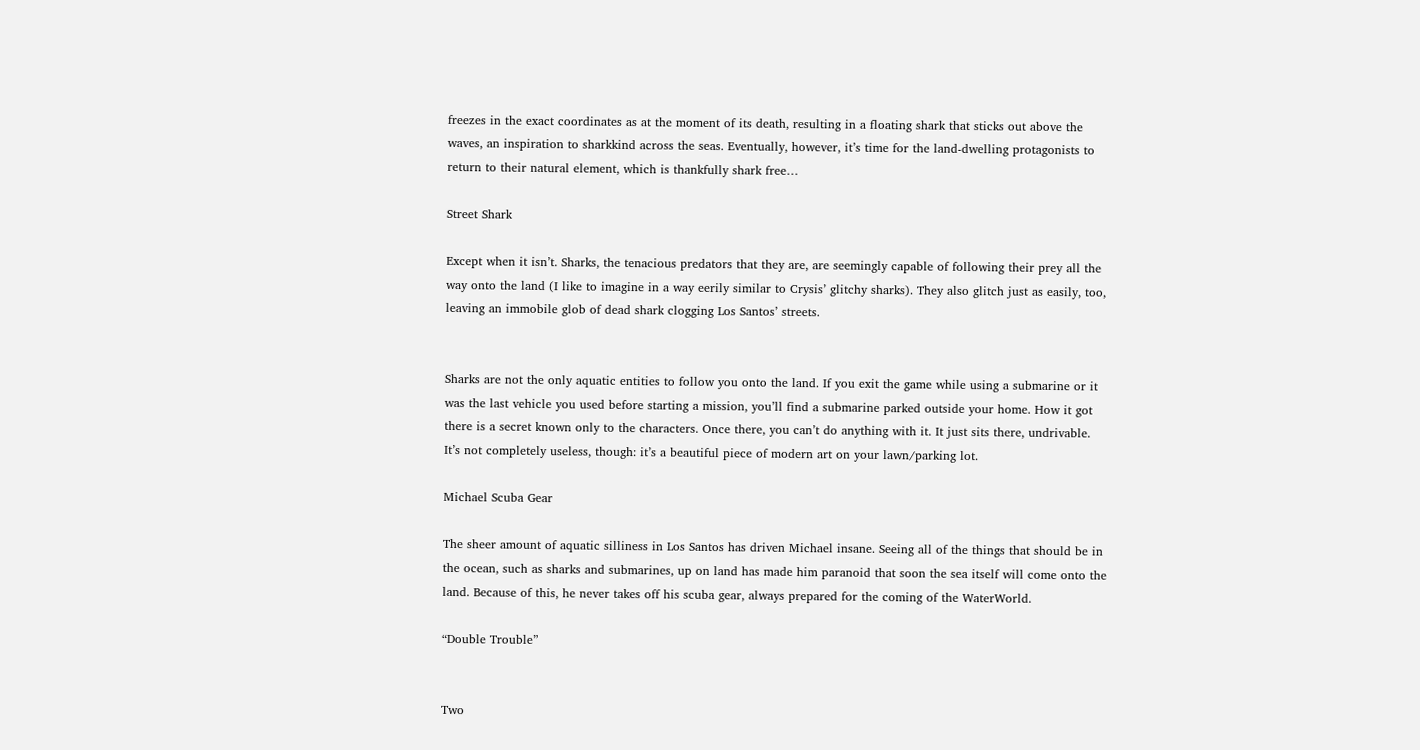freezes in the exact coordinates as at the moment of its death, resulting in a floating shark that sticks out above the waves, an inspiration to sharkkind across the seas. Eventually, however, it’s time for the land-dwelling protagonists to return to their natural element, which is thankfully shark free…

Street Shark

Except when it isn’t. Sharks, the tenacious predators that they are, are seemingly capable of following their prey all the way onto the land (I like to imagine in a way eerily similar to Crysis’ glitchy sharks). They also glitch just as easily, too, leaving an immobile glob of dead shark clogging Los Santos’ streets.


Sharks are not the only aquatic entities to follow you onto the land. If you exit the game while using a submarine or it was the last vehicle you used before starting a mission, you’ll find a submarine parked outside your home. How it got there is a secret known only to the characters. Once there, you can’t do anything with it. It just sits there, undrivable. It’s not completely useless, though: it’s a beautiful piece of modern art on your lawn/parking lot.

Michael Scuba Gear

The sheer amount of aquatic silliness in Los Santos has driven Michael insane. Seeing all of the things that should be in the ocean, such as sharks and submarines, up on land has made him paranoid that soon the sea itself will come onto the land. Because of this, he never takes off his scuba gear, always prepared for the coming of the WaterWorld.

“Double Trouble”


Two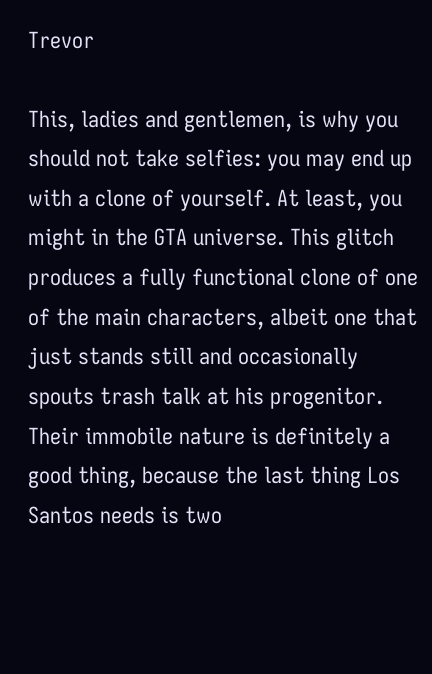Trevor

This, ladies and gentlemen, is why you should not take selfies: you may end up with a clone of yourself. At least, you might in the GTA universe. This glitch produces a fully functional clone of one of the main characters, albeit one that just stands still and occasionally spouts trash talk at his progenitor. Their immobile nature is definitely a good thing, because the last thing Los Santos needs is two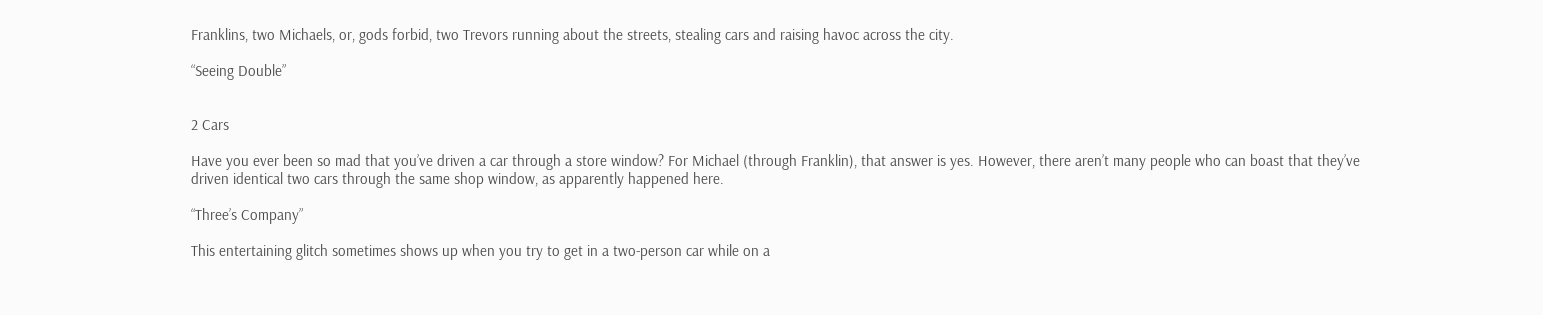Franklins, two Michaels, or, gods forbid, two Trevors running about the streets, stealing cars and raising havoc across the city.

“Seeing Double”


2 Cars

Have you ever been so mad that you’ve driven a car through a store window? For Michael (through Franklin), that answer is yes. However, there aren’t many people who can boast that they’ve driven identical two cars through the same shop window, as apparently happened here.

“Three’s Company”

This entertaining glitch sometimes shows up when you try to get in a two-person car while on a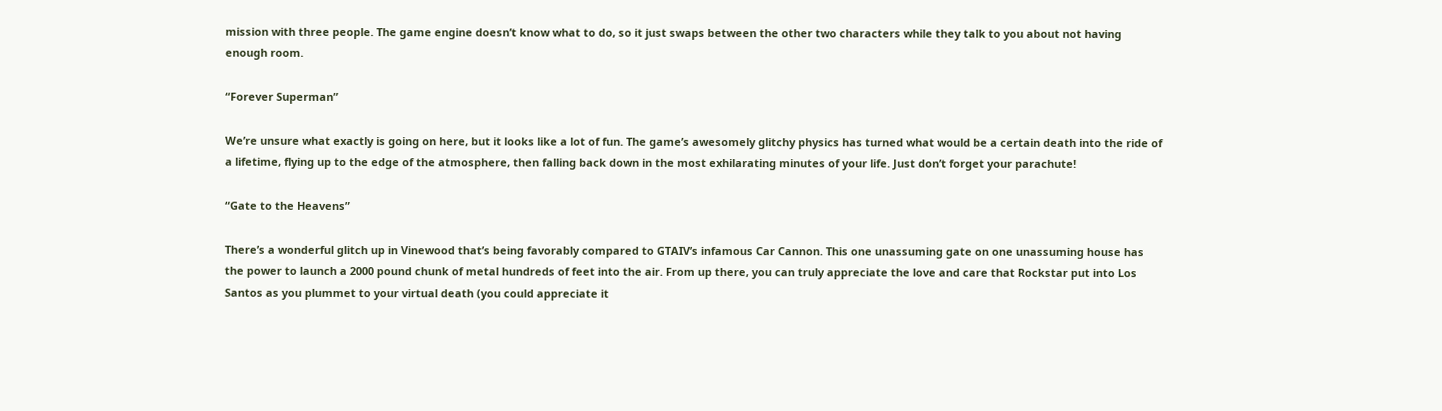mission with three people. The game engine doesn’t know what to do, so it just swaps between the other two characters while they talk to you about not having enough room.

“Forever Superman”

We’re unsure what exactly is going on here, but it looks like a lot of fun. The game’s awesomely glitchy physics has turned what would be a certain death into the ride of a lifetime, flying up to the edge of the atmosphere, then falling back down in the most exhilarating minutes of your life. Just don’t forget your parachute!

“Gate to the Heavens”

There’s a wonderful glitch up in Vinewood that’s being favorably compared to GTAIV’s infamous Car Cannon. This one unassuming gate on one unassuming house has the power to launch a 2000 pound chunk of metal hundreds of feet into the air. From up there, you can truly appreciate the love and care that Rockstar put into Los Santos as you plummet to your virtual death (you could appreciate it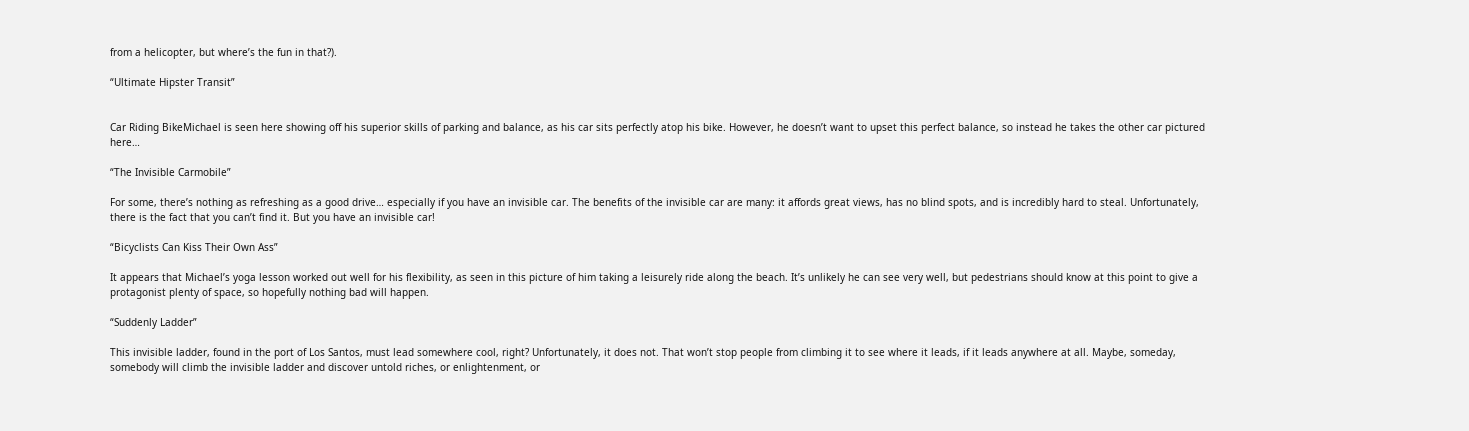from a helicopter, but where’s the fun in that?).

“Ultimate Hipster Transit”


Car Riding BikeMichael is seen here showing off his superior skills of parking and balance, as his car sits perfectly atop his bike. However, he doesn’t want to upset this perfect balance, so instead he takes the other car pictured here…

“The Invisible Carmobile”

For some, there’s nothing as refreshing as a good drive… especially if you have an invisible car. The benefits of the invisible car are many: it affords great views, has no blind spots, and is incredibly hard to steal. Unfortunately, there is the fact that you can’t find it. But you have an invisible car!

“Bicyclists Can Kiss Their Own Ass”

It appears that Michael’s yoga lesson worked out well for his flexibility, as seen in this picture of him taking a leisurely ride along the beach. It’s unlikely he can see very well, but pedestrians should know at this point to give a protagonist plenty of space, so hopefully nothing bad will happen.

“Suddenly Ladder”

This invisible ladder, found in the port of Los Santos, must lead somewhere cool, right? Unfortunately, it does not. That won’t stop people from climbing it to see where it leads, if it leads anywhere at all. Maybe, someday, somebody will climb the invisible ladder and discover untold riches, or enlightenment, or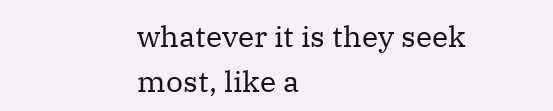whatever it is they seek most, like a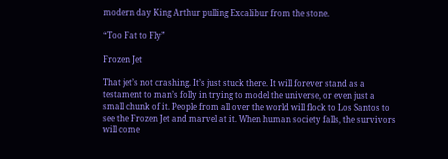modern day King Arthur pulling Excalibur from the stone.

“Too Fat to Fly”

Frozen Jet

That jet’s not crashing. It’s just stuck there. It will forever stand as a testament to man’s folly in trying to model the universe, or even just a small chunk of it. People from all over the world will flock to Los Santos to see the Frozen Jet and marvel at it. When human society falls, the survivors will come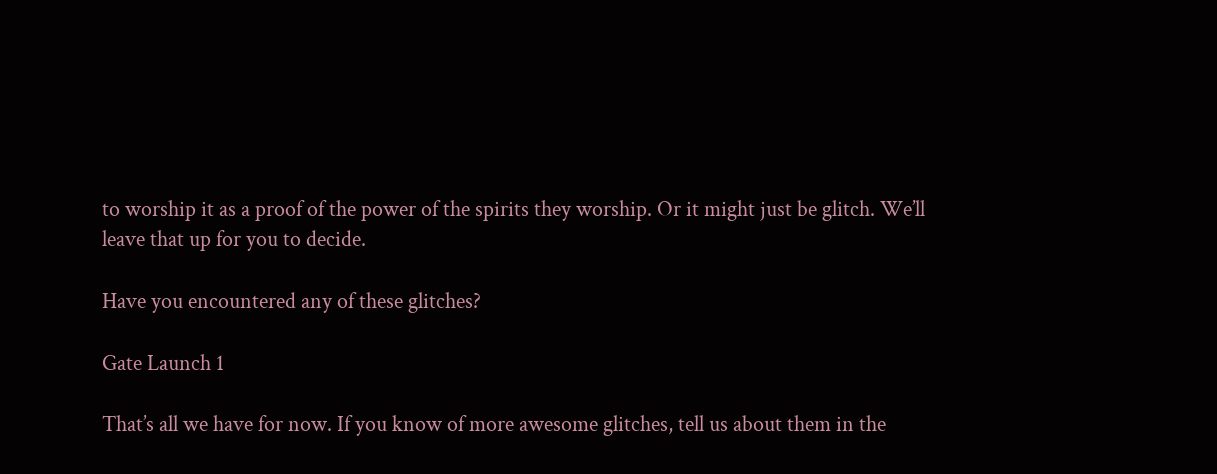to worship it as a proof of the power of the spirits they worship. Or it might just be glitch. We’ll leave that up for you to decide.

Have you encountered any of these glitches?

Gate Launch 1

That’s all we have for now. If you know of more awesome glitches, tell us about them in the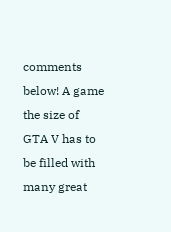comments below! A game the size of GTA V has to be filled with many great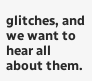glitches, and we want to hear all about them.